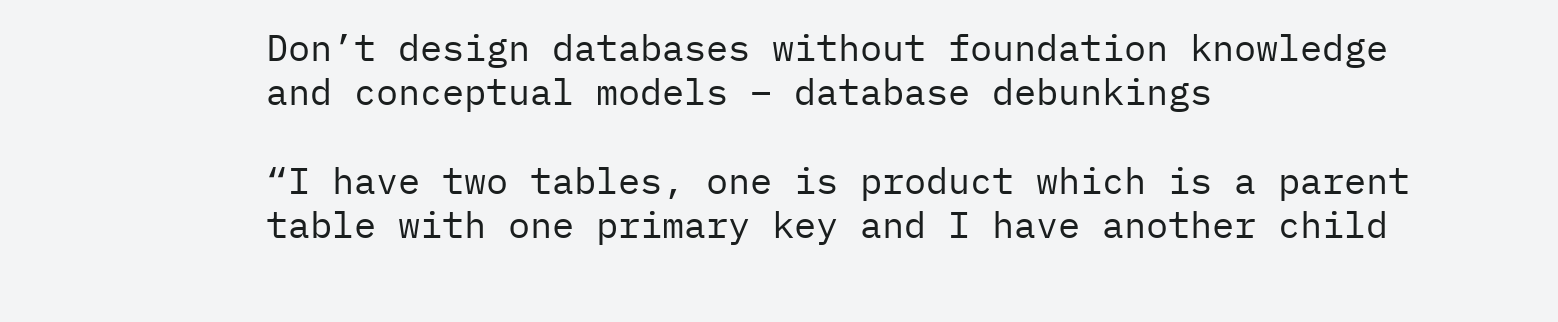Don’t design databases without foundation knowledge and conceptual models – database debunkings

“I have two tables, one is product which is a parent table with one primary key and I have another child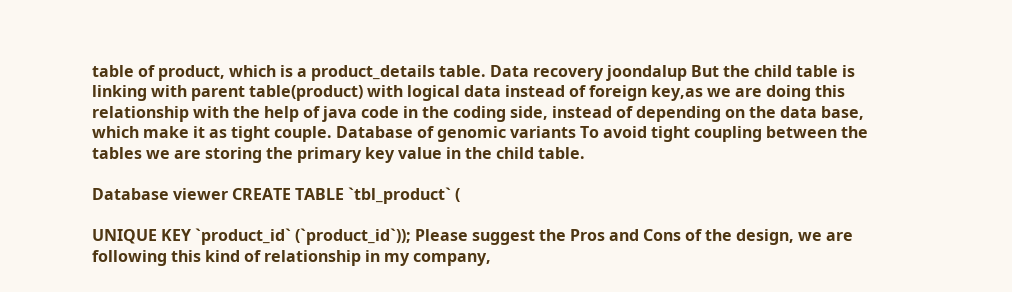table of product, which is a product_details table. Data recovery joondalup But the child table is linking with parent table(product) with logical data instead of foreign key,as we are doing this relationship with the help of java code in the coding side, instead of depending on the data base, which make it as tight couple. Database of genomic variants To avoid tight coupling between the tables we are storing the primary key value in the child table.

Database viewer CREATE TABLE `tbl_product` (

UNIQUE KEY `product_id` (`product_id`)); Please suggest the Pros and Cons of the design, we are following this kind of relationship in my company,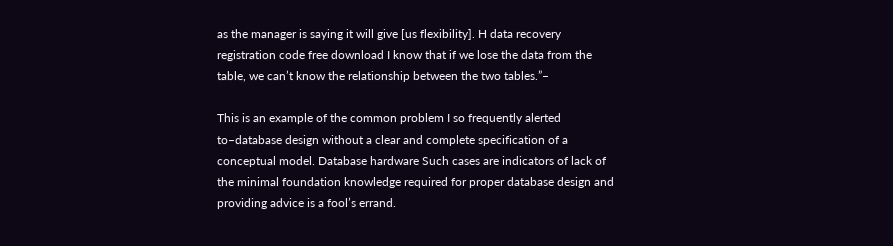as the manager is saying it will give [us flexibility]. H data recovery registration code free download I know that if we lose the data from the table, we can’t know the relationship between the two tables.”–

This is an example of the common problem I so frequently alerted to–database design without a clear and complete specification of a conceptual model. Database hardware Such cases are indicators of lack of the minimal foundation knowledge required for proper database design and providing advice is a fool’s errand.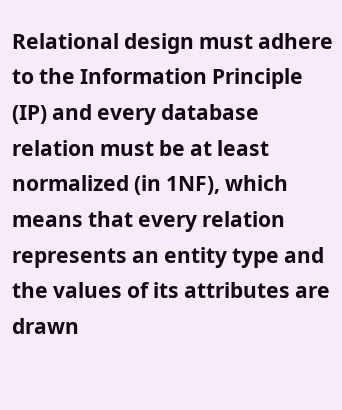Relational design must adhere to the Information Principle (IP) and every database relation must be at least normalized (in 1NF), which means that every relation represents an entity type and the values of its attributes are drawn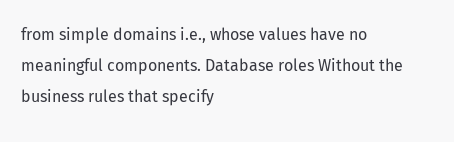from simple domains i.e., whose values have no meaningful components. Database roles Without the business rules that specify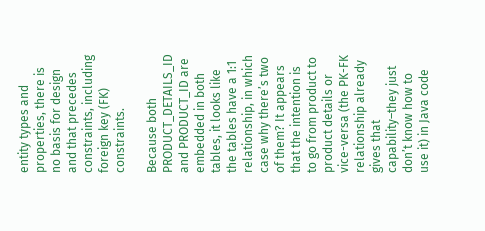entity types and properties, there is no basis for design and that precedes constraints, including foreign key (FK) constraints.

Because both PRODUCT_DETAILS_ID and PRODUCT_ID are embedded in both tables, it looks like the tables have a 1:1 relationship, in which case why there’s two of them? It appears that the intention is to go from product to product details or vice-versa (the PK-FK relationship already gives that capability–they just don’t know how to use it) in Java code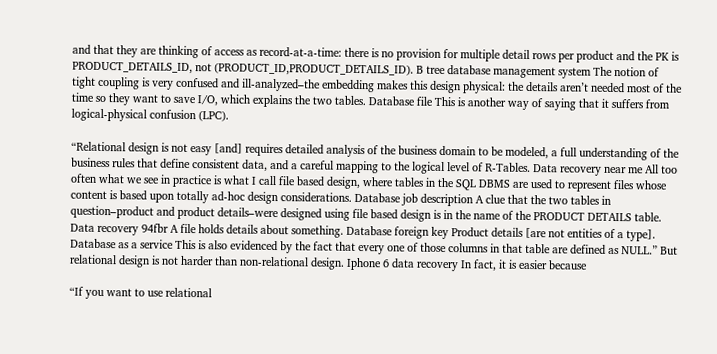and that they are thinking of access as record-at-a-time: there is no provision for multiple detail rows per product and the PK is PRODUCT_DETAILS_ID, not (PRODUCT_ID,PRODUCT_DETAILS_ID). B tree database management system The notion of tight coupling is very confused and ill-analyzed–the embedding makes this design physical: the details aren’t needed most of the time so they want to save I/O, which explains the two tables. Database file This is another way of saying that it suffers from logical-physical confusion (LPC).

“Relational design is not easy [and] requires detailed analysis of the business domain to be modeled, a full understanding of the business rules that define consistent data, and a careful mapping to the logical level of R-Tables. Data recovery near me All too often what we see in practice is what I call file based design, where tables in the SQL DBMS are used to represent files whose content is based upon totally ad-hoc design considerations. Database job description A clue that the two tables in question–product and product details–were designed using file based design is in the name of the PRODUCT DETAILS table. Data recovery 94fbr A file holds details about something. Database foreign key Product details [are not entities of a type]. Database as a service This is also evidenced by the fact that every one of those columns in that table are defined as NULL.” But relational design is not harder than non-relational design. Iphone 6 data recovery In fact, it is easier because

“If you want to use relational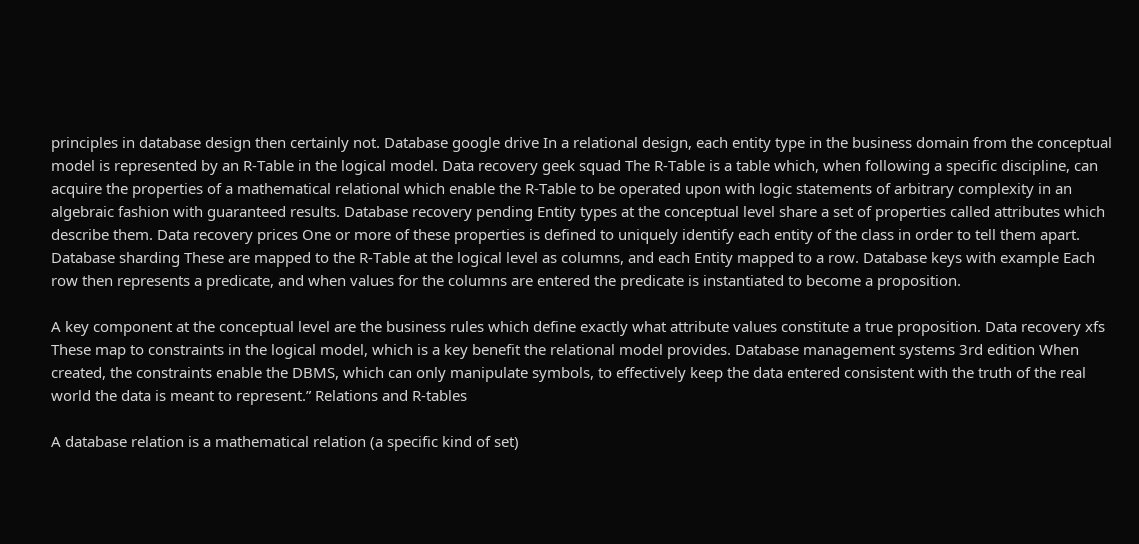principles in database design then certainly not. Database google drive In a relational design, each entity type in the business domain from the conceptual model is represented by an R-Table in the logical model. Data recovery geek squad The R-Table is a table which, when following a specific discipline, can acquire the properties of a mathematical relational which enable the R-Table to be operated upon with logic statements of arbitrary complexity in an algebraic fashion with guaranteed results. Database recovery pending Entity types at the conceptual level share a set of properties called attributes which describe them. Data recovery prices One or more of these properties is defined to uniquely identify each entity of the class in order to tell them apart. Database sharding These are mapped to the R-Table at the logical level as columns, and each Entity mapped to a row. Database keys with example Each row then represents a predicate, and when values for the columns are entered the predicate is instantiated to become a proposition.

A key component at the conceptual level are the business rules which define exactly what attribute values constitute a true proposition. Data recovery xfs These map to constraints in the logical model, which is a key benefit the relational model provides. Database management systems 3rd edition When created, the constraints enable the DBMS, which can only manipulate symbols, to effectively keep the data entered consistent with the truth of the real world the data is meant to represent.” Relations and R-tables

A database relation is a mathematical relation (a specific kind of set)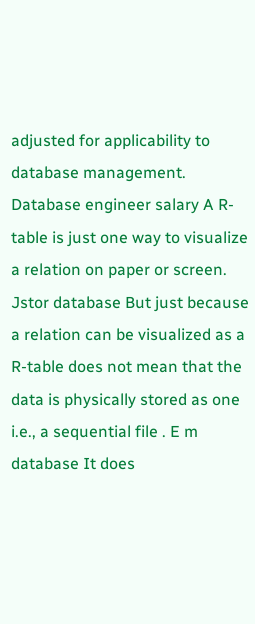adjusted for applicability to database management. Database engineer salary A R-table is just one way to visualize a relation on paper or screen. Jstor database But just because a relation can be visualized as a R-table does not mean that the data is physically stored as one i.e., a sequential file . E m database It does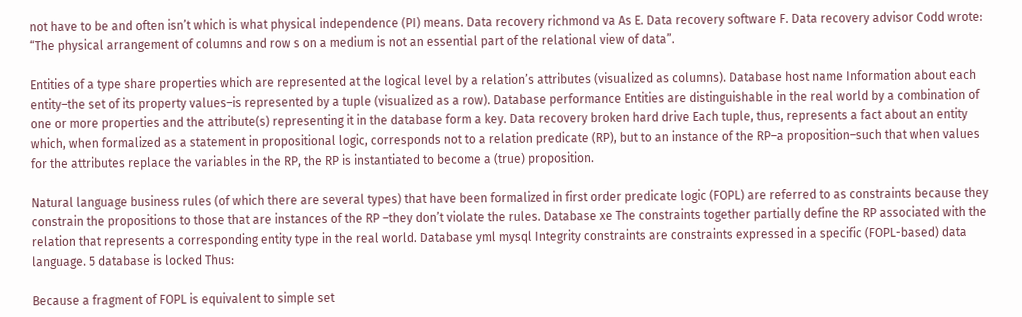not have to be and often isn’t which is what physical independence (PI) means. Data recovery richmond va As E. Data recovery software F. Data recovery advisor Codd wrote: “The physical arrangement of columns and row s on a medium is not an essential part of the relational view of data”.

Entities of a type share properties which are represented at the logical level by a relation’s attributes (visualized as columns). Database host name Information about each entity–the set of its property values–is represented by a tuple (visualized as a row). Database performance Entities are distinguishable in the real world by a combination of one or more properties and the attribute(s) representing it in the database form a key. Data recovery broken hard drive Each tuple, thus, represents a fact about an entity which, when formalized as a statement in propositional logic, corresponds not to a relation predicate (RP), but to an instance of the RP–a proposition–such that when values for the attributes replace the variables in the RP, the RP is instantiated to become a (true) proposition.

Natural language business rules (of which there are several types) that have been formalized in first order predicate logic (FOPL) are referred to as constraints because they constrain the propositions to those that are instances of the RP –they don’t violate the rules. Database xe The constraints together partially define the RP associated with the relation that represents a corresponding entity type in the real world. Database yml mysql Integrity constraints are constraints expressed in a specific (FOPL-based) data language. 5 database is locked Thus:

Because a fragment of FOPL is equivalent to simple set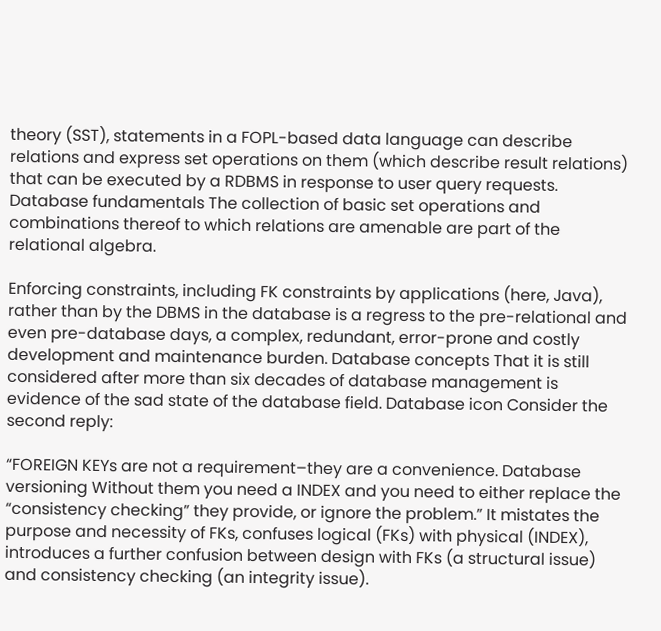theory (SST), statements in a FOPL-based data language can describe relations and express set operations on them (which describe result relations) that can be executed by a RDBMS in response to user query requests. Database fundamentals The collection of basic set operations and combinations thereof to which relations are amenable are part of the relational algebra.

Enforcing constraints, including FK constraints by applications (here, Java), rather than by the DBMS in the database is a regress to the pre-relational and even pre-database days, a complex, redundant, error-prone and costly development and maintenance burden. Database concepts That it is still considered after more than six decades of database management is evidence of the sad state of the database field. Database icon Consider the second reply:

“FOREIGN KEYs are not a requirement–they are a convenience. Database versioning Without them you need a INDEX and you need to either replace the “consistency checking” they provide, or ignore the problem.” It mistates the purpose and necessity of FKs, confuses logical (FKs) with physical (INDEX), introduces a further confusion between design with FKs (a structural issue) and consistency checking (an integrity issue).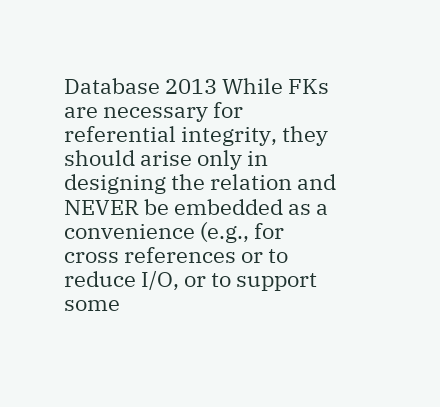Database 2013 While FKs are necessary for referential integrity, they should arise only in designing the relation and NEVER be embedded as a convenience (e.g., for cross references or to reduce I/O, or to support some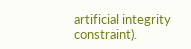artificial integrity constraint).